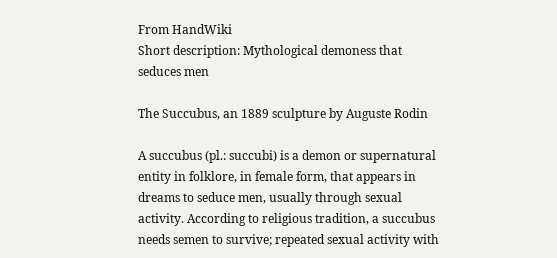From HandWiki
Short description: Mythological demoness that seduces men

The Succubus, an 1889 sculpture by Auguste Rodin

A succubus (pl.: succubi) is a demon or supernatural entity in folklore, in female form, that appears in dreams to seduce men, usually through sexual activity. According to religious tradition, a succubus needs semen to survive; repeated sexual activity with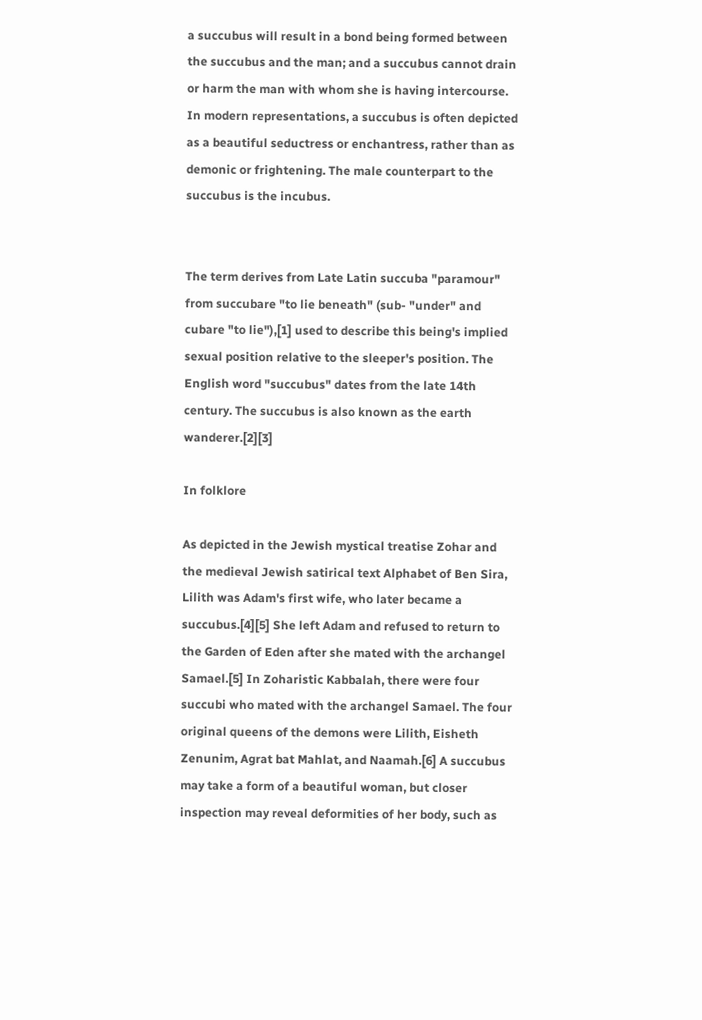a succubus will result in a bond being formed between the succubus and the man; and a succubus cannot drain or harm the man with whom she is having intercourse. In modern representations, a succubus is often depicted as a beautiful seductress or enchantress, rather than as demonic or frightening. The male counterpart to the succubus is the incubus.


The term derives from Late Latin succuba "paramour" from succubare "to lie beneath" (sub- "under" and cubare "to lie"),[1] used to describe this being's implied sexual position relative to the sleeper's position. The English word "succubus" dates from the late 14th century. The succubus is also known as the earth wanderer.[2][3]

In folklore

As depicted in the Jewish mystical treatise Zohar and the medieval Jewish satirical text Alphabet of Ben Sira, Lilith was Adam's first wife, who later became a succubus.[4][5] She left Adam and refused to return to the Garden of Eden after she mated with the archangel Samael.[5] In Zoharistic Kabbalah, there were four succubi who mated with the archangel Samael. The four original queens of the demons were Lilith, Eisheth Zenunim, Agrat bat Mahlat, and Naamah.[6] A succubus may take a form of a beautiful woman, but closer inspection may reveal deformities of her body, such as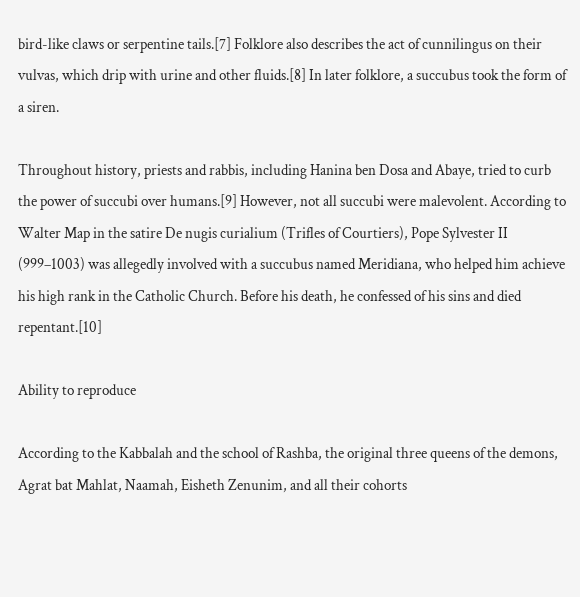bird-like claws or serpentine tails.[7] Folklore also describes the act of cunnilingus on their vulvas, which drip with urine and other fluids.[8] In later folklore, a succubus took the form of a siren.

Throughout history, priests and rabbis, including Hanina ben Dosa and Abaye, tried to curb the power of succubi over humans.[9] However, not all succubi were malevolent. According to Walter Map in the satire De nugis curialium (Trifles of Courtiers), Pope Sylvester II (999–1003) was allegedly involved with a succubus named Meridiana, who helped him achieve his high rank in the Catholic Church. Before his death, he confessed of his sins and died repentant.[10]

Ability to reproduce

According to the Kabbalah and the school of Rashba, the original three queens of the demons, Agrat bat Mahlat, Naamah, Eisheth Zenunim, and all their cohorts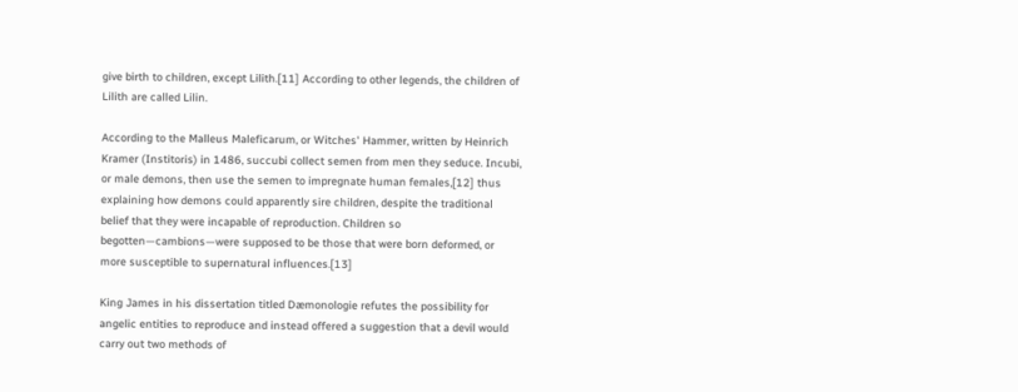give birth to children, except Lilith.[11] According to other legends, the children of Lilith are called Lilin.

According to the Malleus Maleficarum, or Witches' Hammer, written by Heinrich Kramer (Institoris) in 1486, succubi collect semen from men they seduce. Incubi, or male demons, then use the semen to impregnate human females,[12] thus explaining how demons could apparently sire children, despite the traditional belief that they were incapable of reproduction. Children so begotten—cambions—were supposed to be those that were born deformed, or more susceptible to supernatural influences.[13]

King James in his dissertation titled Dæmonologie refutes the possibility for angelic entities to reproduce and instead offered a suggestion that a devil would carry out two methods of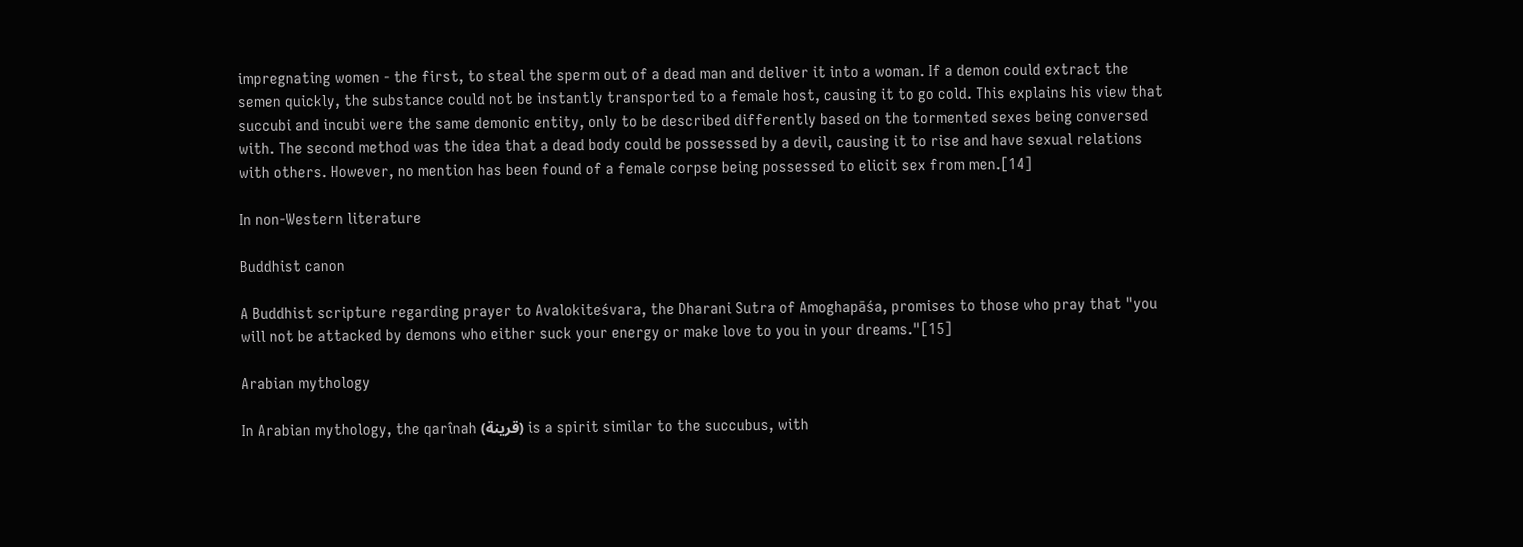impregnating women - the first, to steal the sperm out of a dead man and deliver it into a woman. If a demon could extract the semen quickly, the substance could not be instantly transported to a female host, causing it to go cold. This explains his view that succubi and incubi were the same demonic entity, only to be described differently based on the tormented sexes being conversed with. The second method was the idea that a dead body could be possessed by a devil, causing it to rise and have sexual relations with others. However, no mention has been found of a female corpse being possessed to elicit sex from men.[14]

In non-Western literature

Buddhist canon

A Buddhist scripture regarding prayer to Avalokiteśvara, the Dharani Sutra of Amoghapāśa, promises to those who pray that "you will not be attacked by demons who either suck your energy or make love to you in your dreams."[15]

Arabian mythology

In Arabian mythology, the qarînah (قرينة) is a spirit similar to the succubus, with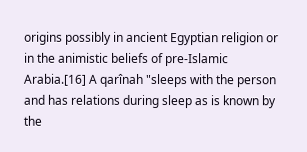origins possibly in ancient Egyptian religion or in the animistic beliefs of pre-Islamic Arabia.[16] A qarînah "sleeps with the person and has relations during sleep as is known by the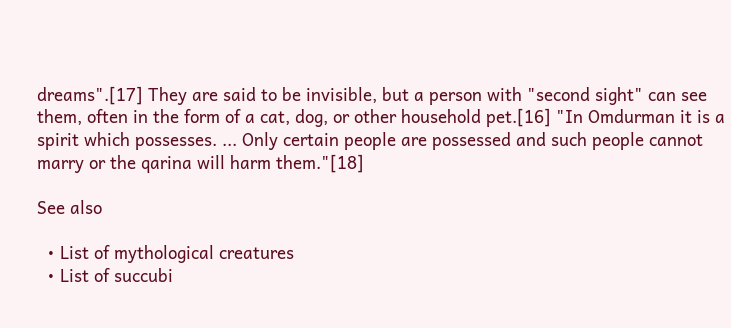dreams".[17] They are said to be invisible, but a person with "second sight" can see them, often in the form of a cat, dog, or other household pet.[16] "In Omdurman it is a spirit which possesses. ... Only certain people are possessed and such people cannot marry or the qarina will harm them."[18]

See also

  • List of mythological creatures
  • List of succubi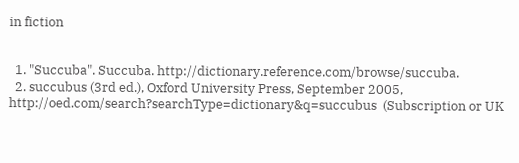in fiction


  1. "Succuba". Succuba. http://dictionary.reference.com/browse/succuba.
  2. succubus (3rd ed.), Oxford University Press, September 2005, http://oed.com/search?searchType=dictionary&q=succubus  (Subscription or UK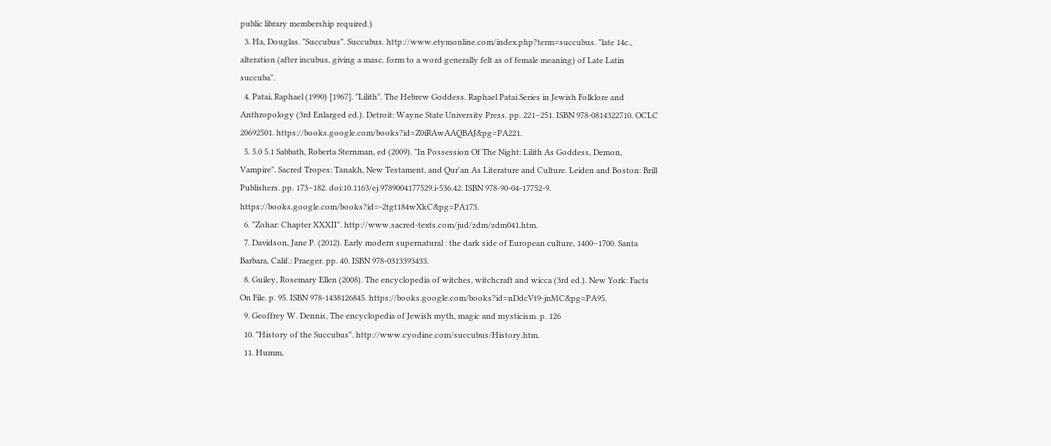public library membership required.)
  3. Ha, Douglas. "Succubus". Succubus. http://www.etymonline.com/index.php?term=succubus. "late 14c., alteration (after incubus, giving a masc. form to a word generally felt as of female meaning) of Late Latin succuba".
  4. Patai, Raphael (1990) [1967]. "Lilith". The Hebrew Goddess. Raphael Patai Series in Jewish Folklore and Anthropology (3rd Enlarged ed.). Detroit: Wayne State University Press. pp. 221–251. ISBN 978-0814322710. OCLC 20692501. https://books.google.com/books?id=Z0iRAwAAQBAJ&pg=PA221.
  5. 5.0 5.1 Sabbath, Roberta Sternman, ed (2009). "In Possession Of The Night: Lilith As Goddess, Demon, Vampire". Sacred Tropes: Tanakh, New Testament, and Qur'an As Literature and Culture. Leiden and Boston: Brill Publishers. pp. 173–182. doi:10.1163/ej.9789004177529.i-536.42. ISBN 978-90-04-17752-9. https://books.google.com/books?id=-2tgt184wXkC&pg=PA173.
  6. "Zohar: Chapter XXXII". http://www.sacred-texts.com/jud/zdm/zdm041.htm.
  7. Davidson, Jane P. (2012). Early modern supernatural : the dark side of European culture, 1400–1700. Santa Barbara, Calif.: Praeger. pp. 40. ISBN 978-0313393433.
  8. Guiley, Rosemary Ellen (2008). The encyclopedia of witches, witchcraft and wicca (3rd ed.). New York: Facts On File. p. 95. ISBN 978-1438126845. https://books.google.com/books?id=nDdcVt9-jnMC&pg=PA95.
  9. Geoffrey W. Dennis, The encyclopedia of Jewish myth, magic and mysticism. p. 126
  10. "History of the Succubus". http://www.cyodine.com/succubus/History.htm.
  11. Humm,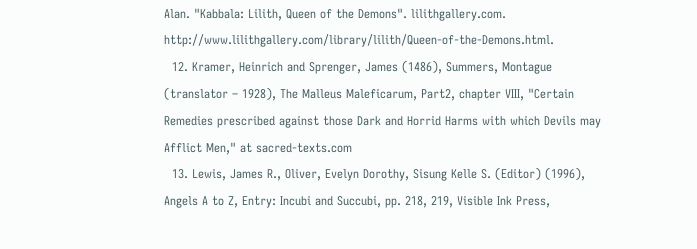Alan. "Kabbala: Lilith, Queen of the Demons". lilithgallery.com. http://www.lilithgallery.com/library/lilith/Queen-of-the-Demons.html.
  12. Kramer, Heinrich and Sprenger, James (1486), Summers, Montague (translator – 1928), The Malleus Maleficarum, Part2, chapter VIII, "Certain Remedies prescribed against those Dark and Horrid Harms with which Devils may Afflict Men," at sacred-texts.com
  13. Lewis, James R., Oliver, Evelyn Dorothy, Sisung Kelle S. (Editor) (1996), Angels A to Z, Entry: Incubi and Succubi, pp. 218, 219, Visible Ink Press,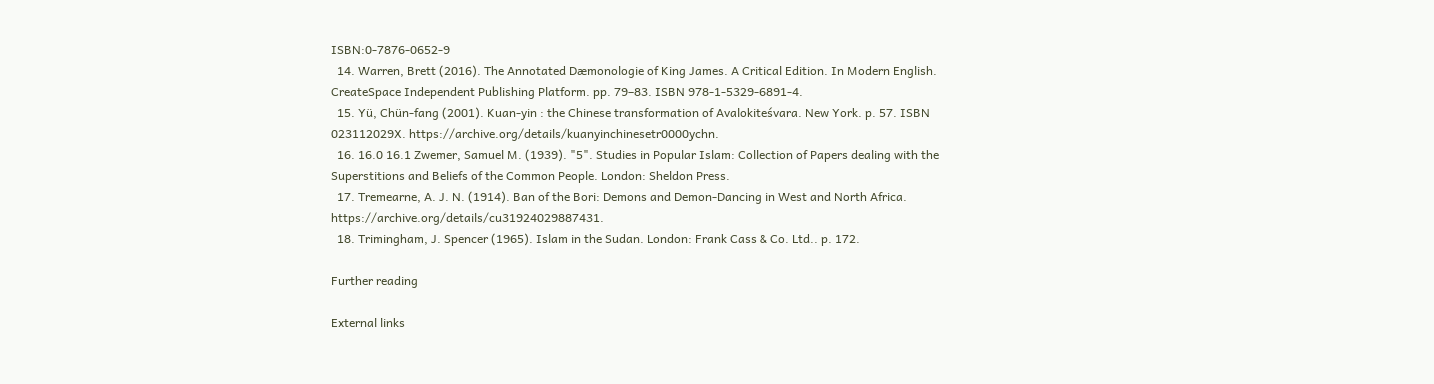ISBN:0-7876-0652-9
  14. Warren, Brett (2016). The Annotated Dæmonologie of King James. A Critical Edition. In Modern English. CreateSpace Independent Publishing Platform. pp. 79–83. ISBN 978-1-5329-6891-4.
  15. Yü, Chün-fang (2001). Kuan-yin : the Chinese transformation of Avalokiteśvara. New York. p. 57. ISBN 023112029X. https://archive.org/details/kuanyinchinesetr0000ychn.
  16. 16.0 16.1 Zwemer, Samuel M. (1939). "5". Studies in Popular Islam: Collection of Papers dealing with the Superstitions and Beliefs of the Common People. London: Sheldon Press.
  17. Tremearne, A. J. N. (1914). Ban of the Bori: Demons and Demon-Dancing in West and North Africa. https://archive.org/details/cu31924029887431.
  18. Trimingham, J. Spencer (1965). Islam in the Sudan. London: Frank Cass & Co. Ltd.. p. 172.

Further reading

External links